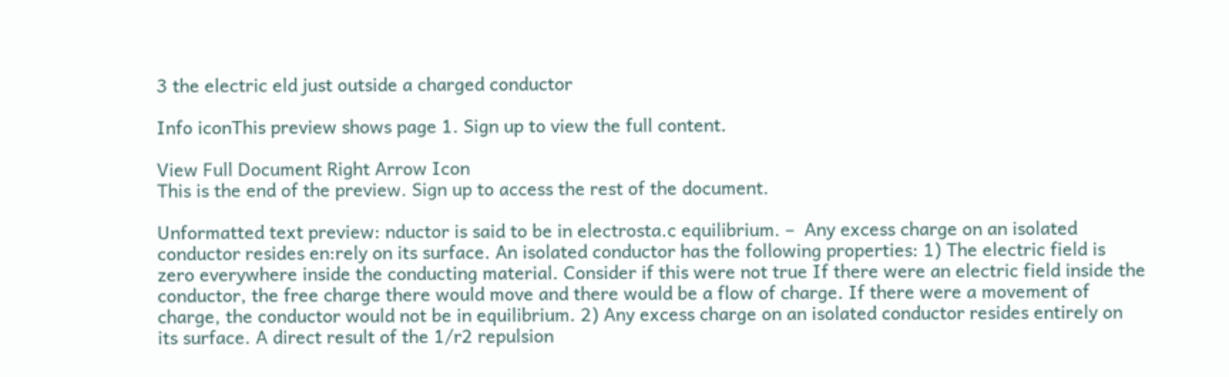3 the electric eld just outside a charged conductor

Info iconThis preview shows page 1. Sign up to view the full content.

View Full Document Right Arrow Icon
This is the end of the preview. Sign up to access the rest of the document.

Unformatted text preview: nductor is said to be in electrosta.c equilibrium. –  Any excess charge on an isolated conductor resides en:rely on its surface. An isolated conductor has the following properties: 1) The electric field is zero everywhere inside the conducting material. Consider if this were not true If there were an electric field inside the conductor, the free charge there would move and there would be a flow of charge. If there were a movement of charge, the conductor would not be in equilibrium. 2) Any excess charge on an isolated conductor resides entirely on its surface. A direct result of the 1/r2 repulsion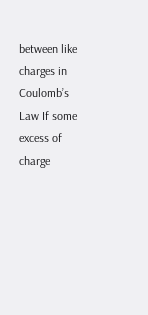between like charges in Coulomb’s Law If some excess of charge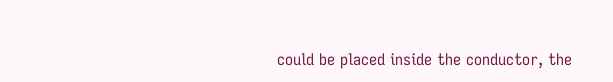could be placed inside the conductor, the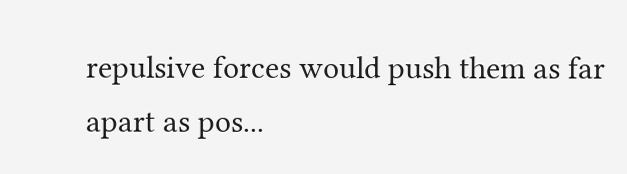repulsive forces would push them as far apart as pos...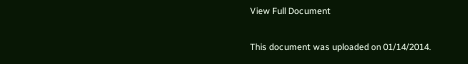View Full Document

This document was uploaded on 01/14/2014.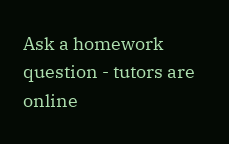Ask a homework question - tutors are online